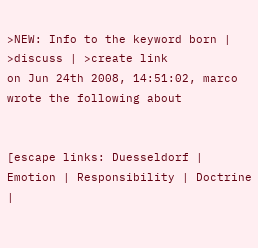>NEW: Info to the keyword born | >discuss | >create link
on Jun 24th 2008, 14:51:02, marco wrote the following about


[escape links: Duesseldorf | Emotion | Responsibility | Doctrine |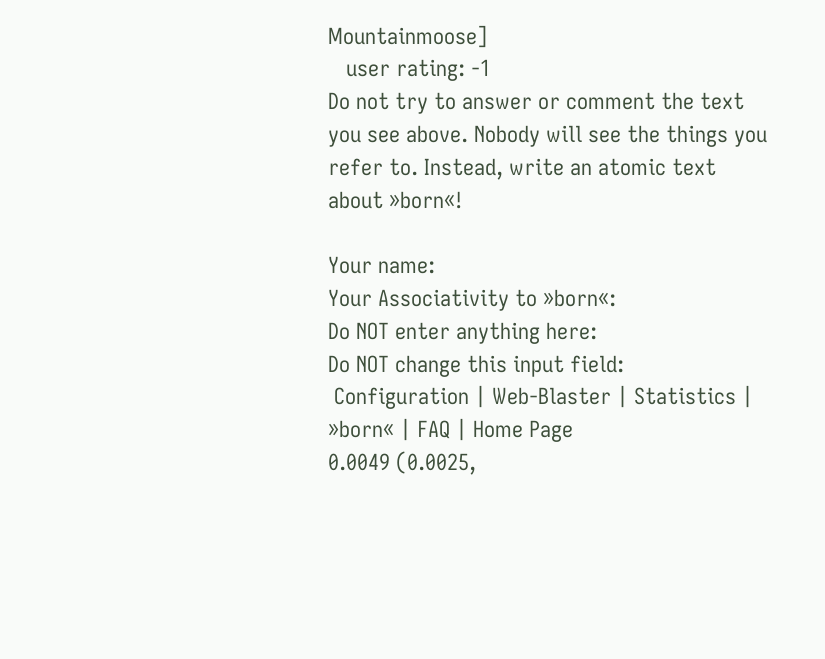Mountainmoose]
   user rating: -1
Do not try to answer or comment the text you see above. Nobody will see the things you refer to. Instead, write an atomic text about »born«!

Your name:
Your Associativity to »born«:
Do NOT enter anything here:
Do NOT change this input field:
 Configuration | Web-Blaster | Statistics | »born« | FAQ | Home Page
0.0049 (0.0025,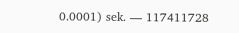0.0001) sek. –– 117411728